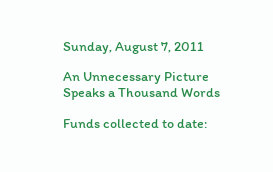Sunday, August 7, 2011

An Unnecessary Picture Speaks a Thousand Words

Funds collected to date: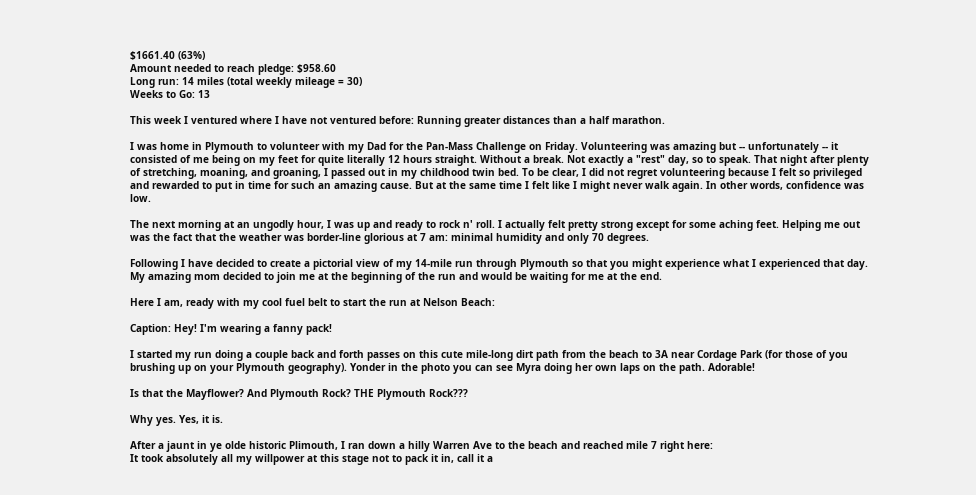$1661.40 (63%)
Amount needed to reach pledge: $958.60
Long run: 14 miles (total weekly mileage = 30)
Weeks to Go: 13

This week I ventured where I have not ventured before: Running greater distances than a half marathon.

I was home in Plymouth to volunteer with my Dad for the Pan-Mass Challenge on Friday. Volunteering was amazing but -- unfortunately -- it consisted of me being on my feet for quite literally 12 hours straight. Without a break. Not exactly a "rest" day, so to speak. That night after plenty of stretching, moaning, and groaning, I passed out in my childhood twin bed. To be clear, I did not regret volunteering because I felt so privileged and rewarded to put in time for such an amazing cause. But at the same time I felt like I might never walk again. In other words, confidence was low.

The next morning at an ungodly hour, I was up and ready to rock n' roll. I actually felt pretty strong except for some aching feet. Helping me out was the fact that the weather was border-line glorious at 7 am: minimal humidity and only 70 degrees.

Following I have decided to create a pictorial view of my 14-mile run through Plymouth so that you might experience what I experienced that day. My amazing mom decided to join me at the beginning of the run and would be waiting for me at the end.

Here I am, ready with my cool fuel belt to start the run at Nelson Beach:

Caption: Hey! I'm wearing a fanny pack!

I started my run doing a couple back and forth passes on this cute mile-long dirt path from the beach to 3A near Cordage Park (for those of you brushing up on your Plymouth geography). Yonder in the photo you can see Myra doing her own laps on the path. Adorable!

Is that the Mayflower? And Plymouth Rock? THE Plymouth Rock???

Why yes. Yes, it is.

After a jaunt in ye olde historic Plimouth, I ran down a hilly Warren Ave to the beach and reached mile 7 right here:
It took absolutely all my willpower at this stage not to pack it in, call it a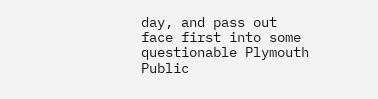day, and pass out face first into some questionable Plymouth Public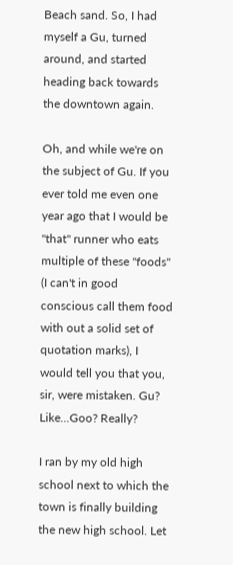Beach sand. So, I had myself a Gu, turned around, and started heading back towards the downtown again.

Oh, and while we're on the subject of Gu. If you ever told me even one year ago that I would be "that" runner who eats multiple of these "foods" (I can't in good conscious call them food with out a solid set of quotation marks), I would tell you that you, sir, were mistaken. Gu? Like...Goo? Really?

I ran by my old high school next to which the town is finally building the new high school. Let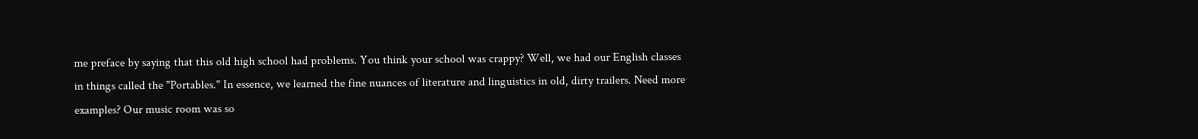me preface by saying that this old high school had problems. You think your school was crappy? Well, we had our English classes in things called the "Portables." In essence, we learned the fine nuances of literature and linguistics in old, dirty trailers. Need more examples? Our music room was so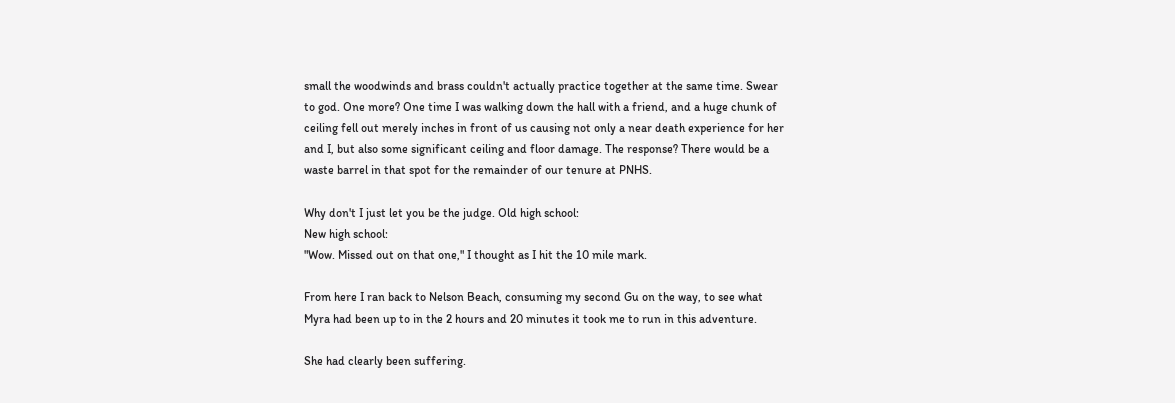small the woodwinds and brass couldn't actually practice together at the same time. Swear to god. One more? One time I was walking down the hall with a friend, and a huge chunk of ceiling fell out merely inches in front of us causing not only a near death experience for her and I, but also some significant ceiling and floor damage. The response? There would be a waste barrel in that spot for the remainder of our tenure at PNHS.

Why don't I just let you be the judge. Old high school:
New high school:
"Wow. Missed out on that one," I thought as I hit the 10 mile mark.

From here I ran back to Nelson Beach, consuming my second Gu on the way, to see what Myra had been up to in the 2 hours and 20 minutes it took me to run in this adventure.

She had clearly been suffering.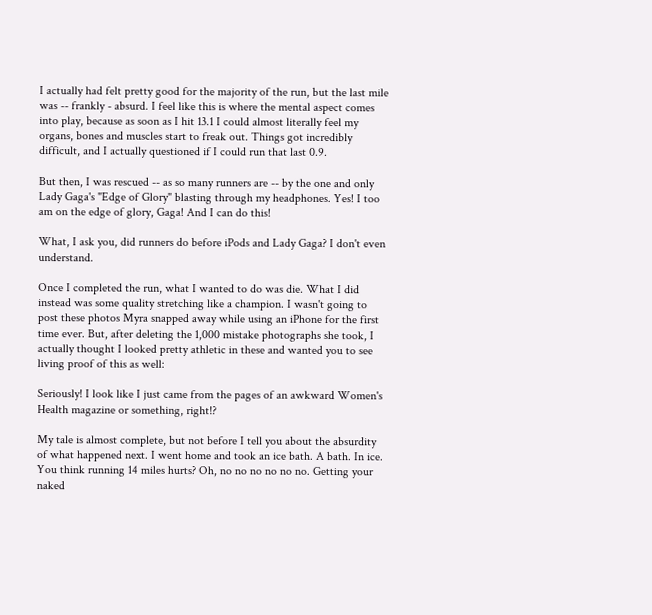I actually had felt pretty good for the majority of the run, but the last mile was -- frankly - absurd. I feel like this is where the mental aspect comes into play, because as soon as I hit 13.1 I could almost literally feel my organs, bones and muscles start to freak out. Things got incredibly difficult, and I actually questioned if I could run that last 0.9.

But then, I was rescued -- as so many runners are -- by the one and only Lady Gaga's "Edge of Glory" blasting through my headphones. Yes! I too am on the edge of glory, Gaga! And I can do this!

What, I ask you, did runners do before iPods and Lady Gaga? I don't even understand.

Once I completed the run, what I wanted to do was die. What I did instead was some quality stretching like a champion. I wasn't going to post these photos Myra snapped away while using an iPhone for the first time ever. But, after deleting the 1,000 mistake photographs she took, I actually thought I looked pretty athletic in these and wanted you to see living proof of this as well:

Seriously! I look like I just came from the pages of an awkward Women's Health magazine or something, right!?

My tale is almost complete, but not before I tell you about the absurdity of what happened next. I went home and took an ice bath. A bath. In ice. You think running 14 miles hurts? Oh, no no no no no no. Getting your naked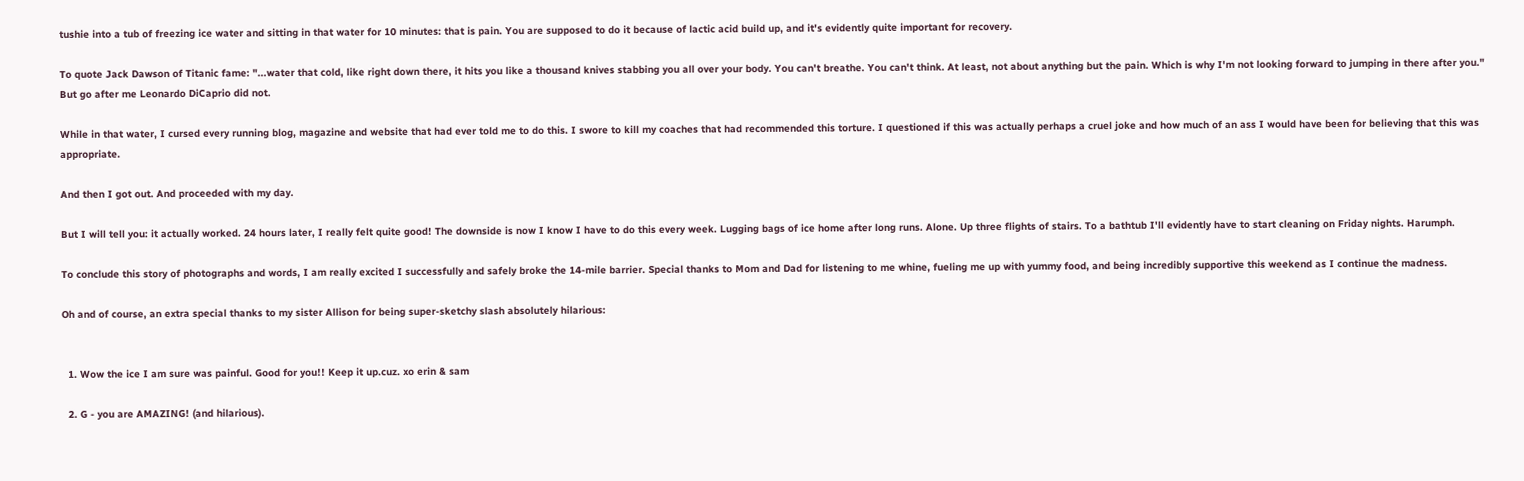tushie into a tub of freezing ice water and sitting in that water for 10 minutes: that is pain. You are supposed to do it because of lactic acid build up, and it's evidently quite important for recovery.

To quote Jack Dawson of Titanic fame: "...water that cold, like right down there, it hits you like a thousand knives stabbing you all over your body. You can't breathe. You can't think. At least, not about anything but the pain. Which is why I'm not looking forward to jumping in there after you."
But go after me Leonardo DiCaprio did not.

While in that water, I cursed every running blog, magazine and website that had ever told me to do this. I swore to kill my coaches that had recommended this torture. I questioned if this was actually perhaps a cruel joke and how much of an ass I would have been for believing that this was appropriate.

And then I got out. And proceeded with my day.

But I will tell you: it actually worked. 24 hours later, I really felt quite good! The downside is now I know I have to do this every week. Lugging bags of ice home after long runs. Alone. Up three flights of stairs. To a bathtub I'll evidently have to start cleaning on Friday nights. Harumph.

To conclude this story of photographs and words, I am really excited I successfully and safely broke the 14-mile barrier. Special thanks to Mom and Dad for listening to me whine, fueling me up with yummy food, and being incredibly supportive this weekend as I continue the madness.

Oh and of course, an extra special thanks to my sister Allison for being super-sketchy slash absolutely hilarious:


  1. Wow the ice I am sure was painful. Good for you!! Keep it up.cuz. xo erin & sam

  2. G - you are AMAZING! (and hilarious).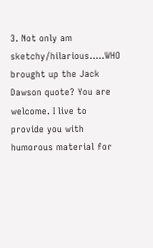3. Not only am sketchy/hilarious.....WHO brought up the Jack Dawson quote? You are welcome. I live to provide you with humorous material for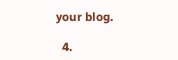your blog.

  4.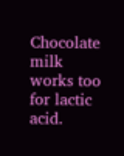Chocolate milk works too for lactic acid.